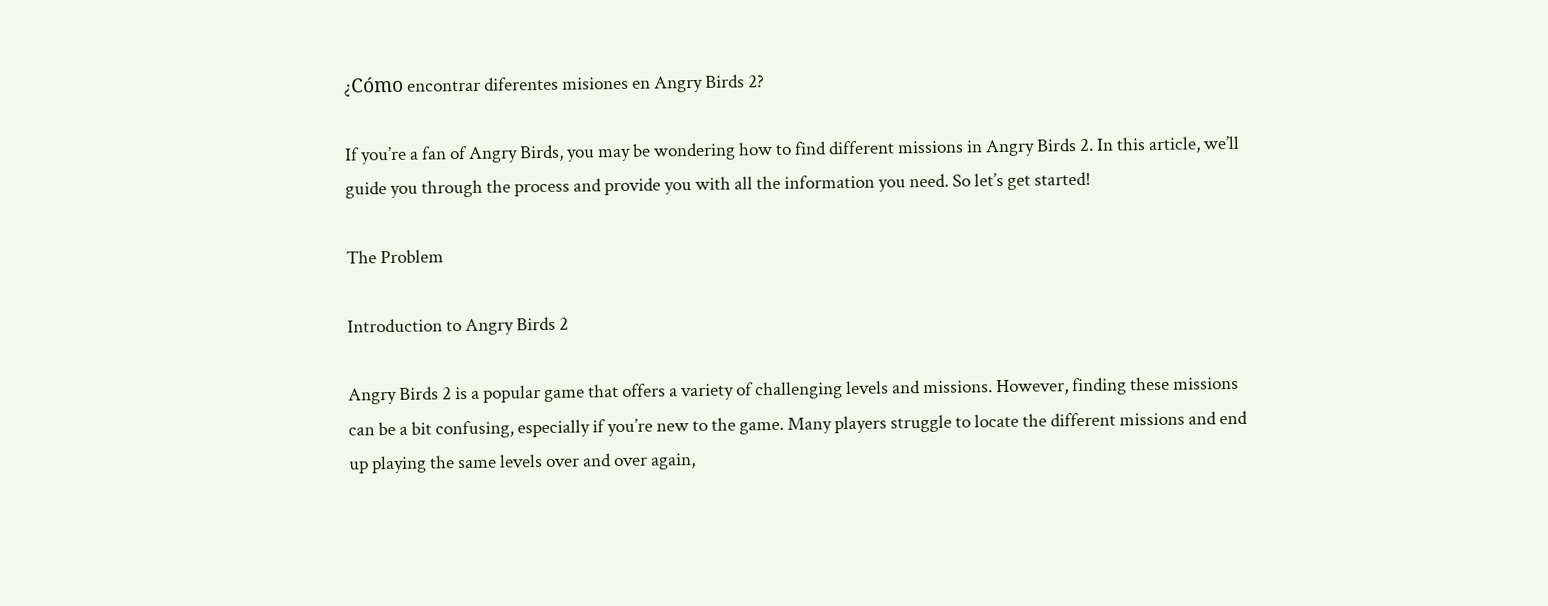¿Cómo encontrar diferentes misiones en Angry Birds 2?

If you’re a fan of Angry Birds, you may be wondering how to find different missions in Angry Birds 2. In this article, we’ll guide you through the process and provide you with all the information you need. So let’s get started!

The Problem

Introduction to Angry Birds 2

Angry Birds 2 is a popular game that offers a variety of challenging levels and missions. However, finding these missions can be a bit confusing, especially if you’re new to the game. Many players struggle to locate the different missions and end up playing the same levels over and over again,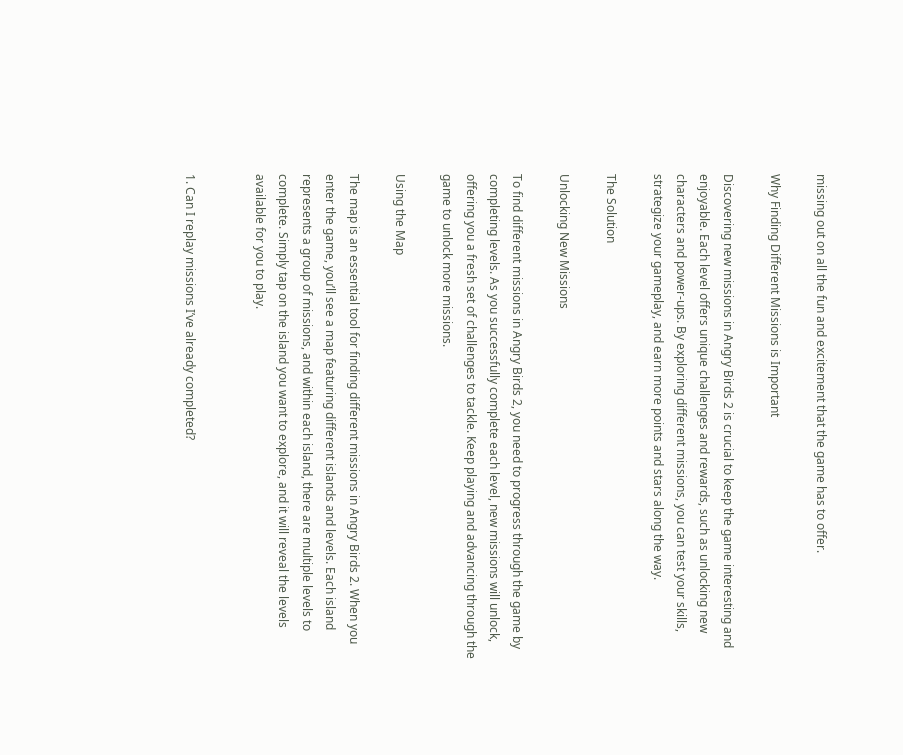missing out on all the fun and excitement that the game has to offer.

Why Finding Different Missions is Important

Discovering new missions in Angry Birds 2 is crucial to keep the game interesting and enjoyable. Each level offers unique challenges and rewards, such as unlocking new characters and power-ups. By exploring different missions, you can test your skills, strategize your gameplay, and earn more points and stars along the way.

The Solution

Unlocking New Missions

To find different missions in Angry Birds 2, you need to progress through the game by completing levels. As you successfully complete each level, new missions will unlock, offering you a fresh set of challenges to tackle. Keep playing and advancing through the game to unlock more missions.

Using the Map

The map is an essential tool for finding different missions in Angry Birds 2. When you enter the game, you’ll see a map featuring different islands and levels. Each island represents a group of missions, and within each island, there are multiple levels to complete. Simply tap on the island you want to explore, and it will reveal the levels available for you to play.


1. Can I replay missions I’ve already completed?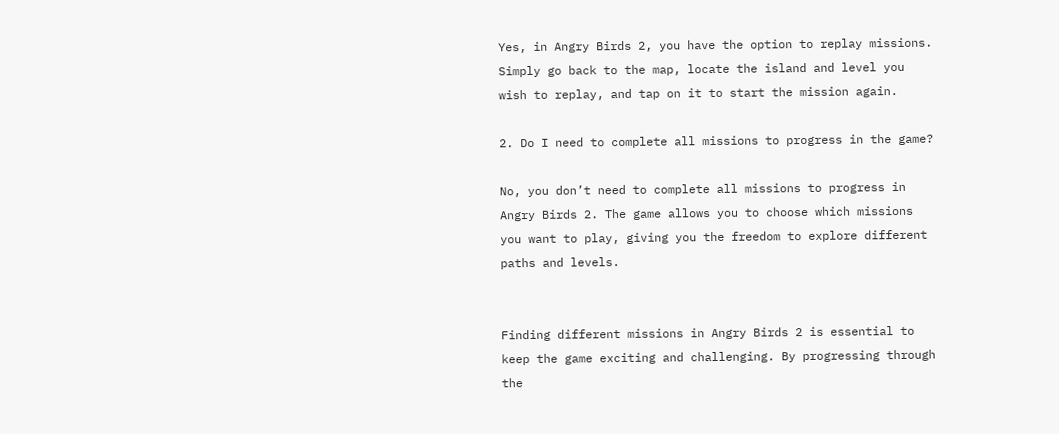Yes, in Angry Birds 2, you have the option to replay missions. Simply go back to the map, locate the island and level you wish to replay, and tap on it to start the mission again.

2. Do I need to complete all missions to progress in the game?

No, you don’t need to complete all missions to progress in Angry Birds 2. The game allows you to choose which missions you want to play, giving you the freedom to explore different paths and levels.


Finding different missions in Angry Birds 2 is essential to keep the game exciting and challenging. By progressing through the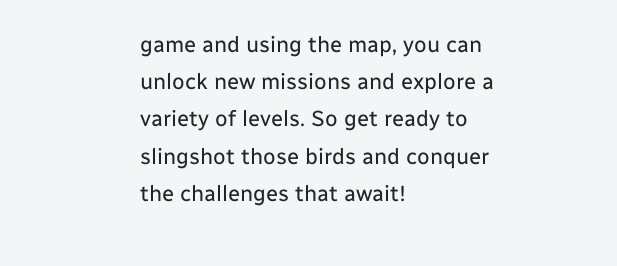game and using the map, you can unlock new missions and explore a variety of levels. So get ready to slingshot those birds and conquer the challenges that await!